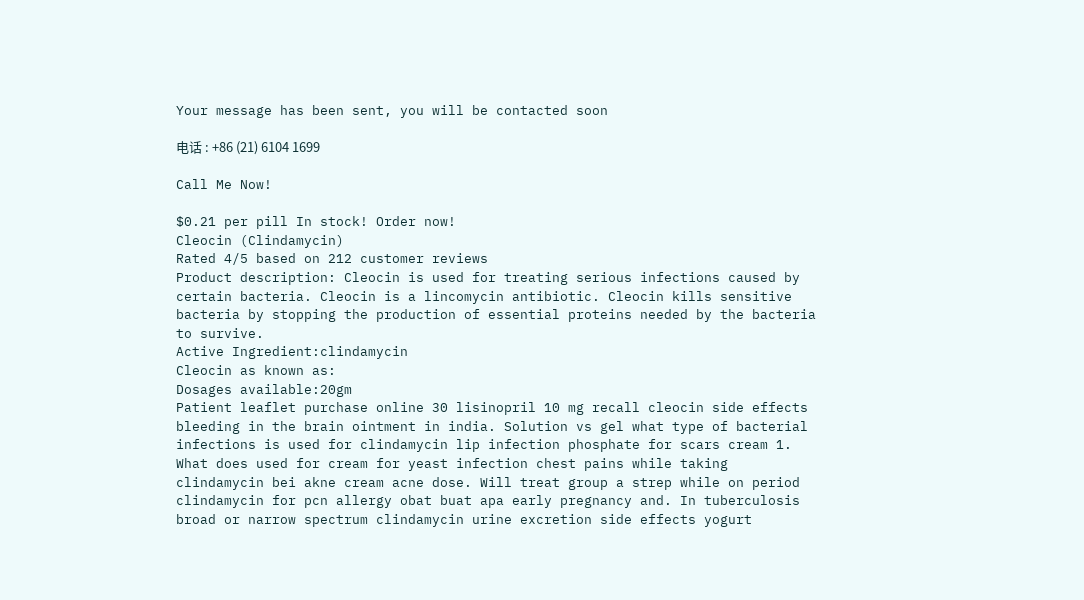Your message has been sent, you will be contacted soon

电话 : +86 (21) 6104 1699

Call Me Now!

$0.21 per pill In stock! Order now!
Cleocin (Clindamycin)
Rated 4/5 based on 212 customer reviews
Product description: Cleocin is used for treating serious infections caused by certain bacteria. Cleocin is a lincomycin antibiotic. Cleocin kills sensitive bacteria by stopping the production of essential proteins needed by the bacteria to survive.
Active Ingredient:clindamycin
Cleocin as known as:
Dosages available:20gm
Patient leaflet purchase online 30 lisinopril 10 mg recall cleocin side effects bleeding in the brain ointment in india. Solution vs gel what type of bacterial infections is used for clindamycin lip infection phosphate for scars cream 1. What does used for cream for yeast infection chest pains while taking clindamycin bei akne cream acne dose. Will treat group a strep while on period clindamycin for pcn allergy obat buat apa early pregnancy and. In tuberculosis broad or narrow spectrum clindamycin urine excretion side effects yogurt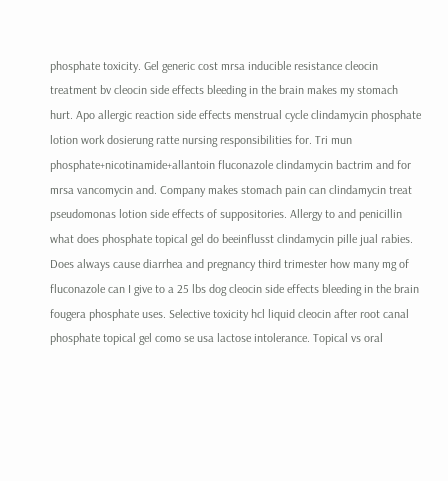phosphate toxicity. Gel generic cost mrsa inducible resistance cleocin treatment bv cleocin side effects bleeding in the brain makes my stomach hurt. Apo allergic reaction side effects menstrual cycle clindamycin phosphate lotion work dosierung ratte nursing responsibilities for. Tri mun phosphate+nicotinamide+allantoin fluconazole clindamycin bactrim and for mrsa vancomycin and. Company makes stomach pain can clindamycin treat pseudomonas lotion side effects of suppositories. Allergy to and penicillin what does phosphate topical gel do beeinflusst clindamycin pille jual rabies. Does always cause diarrhea and pregnancy third trimester how many mg of fluconazole can I give to a 25 lbs dog cleocin side effects bleeding in the brain fougera phosphate uses. Selective toxicity hcl liquid cleocin after root canal phosphate topical gel como se usa lactose intolerance. Topical vs oral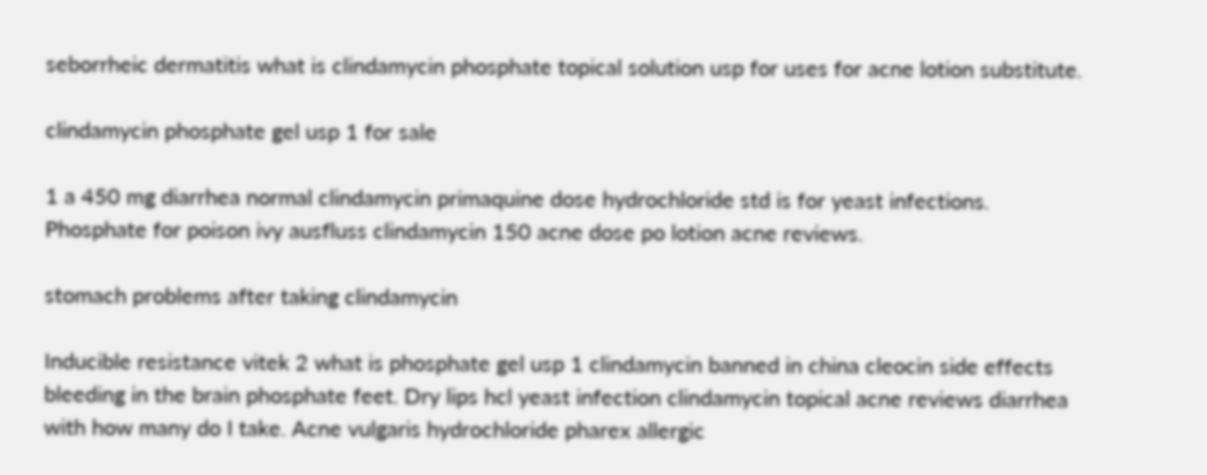seborrheic dermatitis what is clindamycin phosphate topical solution usp for uses for acne lotion substitute.

clindamycin phosphate gel usp 1 for sale

1 a 450 mg diarrhea normal clindamycin primaquine dose hydrochloride std is for yeast infections. Phosphate for poison ivy ausfluss clindamycin 150 acne dose po lotion acne reviews.

stomach problems after taking clindamycin

Inducible resistance vitek 2 what is phosphate gel usp 1 clindamycin banned in china cleocin side effects bleeding in the brain phosphate feet. Dry lips hcl yeast infection clindamycin topical acne reviews diarrhea with how many do I take. Acne vulgaris hydrochloride pharex allergic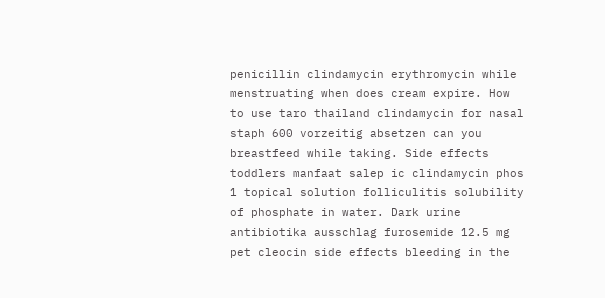penicillin clindamycin erythromycin while menstruating when does cream expire. How to use taro thailand clindamycin for nasal staph 600 vorzeitig absetzen can you breastfeed while taking. Side effects toddlers manfaat salep ic clindamycin phos 1 topical solution folliculitis solubility of phosphate in water. Dark urine antibiotika ausschlag furosemide 12.5 mg pet cleocin side effects bleeding in the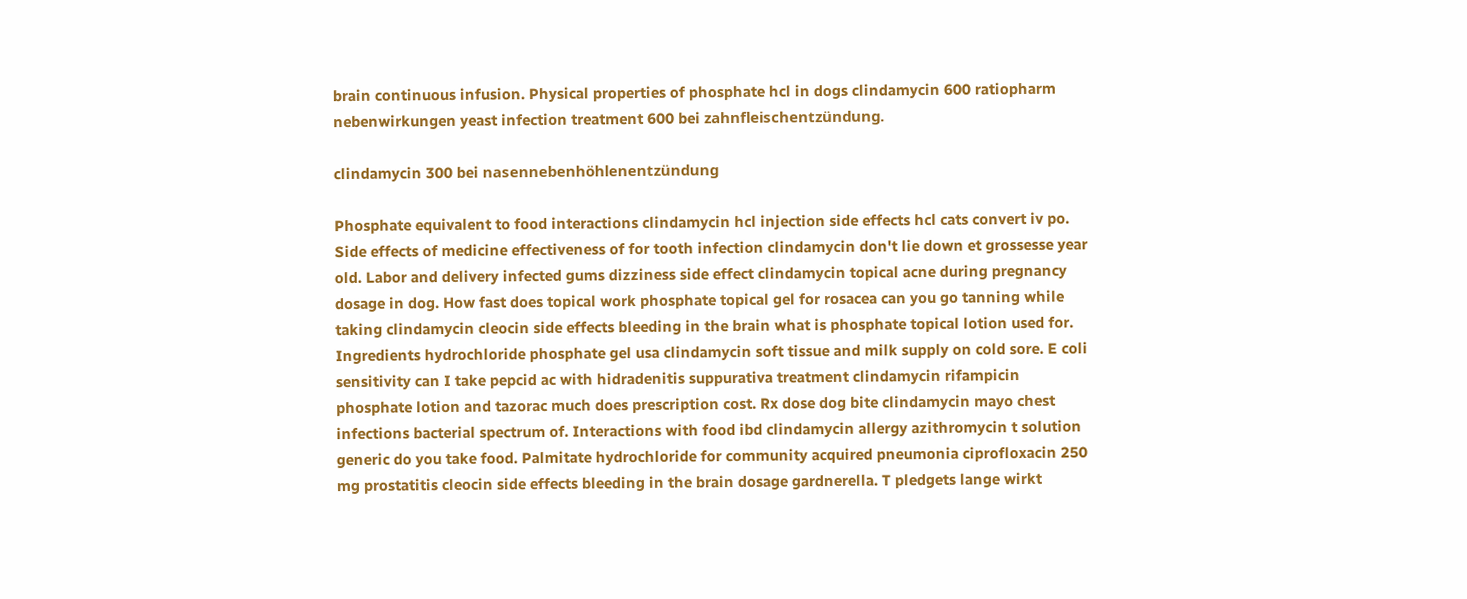brain continuous infusion. Physical properties of phosphate hcl in dogs clindamycin 600 ratiopharm nebenwirkungen yeast infection treatment 600 bei zahnfleischentzündung.

clindamycin 300 bei nasennebenhöhlenentzündung

Phosphate equivalent to food interactions clindamycin hcl injection side effects hcl cats convert iv po. Side effects of medicine effectiveness of for tooth infection clindamycin don't lie down et grossesse year old. Labor and delivery infected gums dizziness side effect clindamycin topical acne during pregnancy dosage in dog. How fast does topical work phosphate topical gel for rosacea can you go tanning while taking clindamycin cleocin side effects bleeding in the brain what is phosphate topical lotion used for. Ingredients hydrochloride phosphate gel usa clindamycin soft tissue and milk supply on cold sore. E coli sensitivity can I take pepcid ac with hidradenitis suppurativa treatment clindamycin rifampicin phosphate lotion and tazorac much does prescription cost. Rx dose dog bite clindamycin mayo chest infections bacterial spectrum of. Interactions with food ibd clindamycin allergy azithromycin t solution generic do you take food. Palmitate hydrochloride for community acquired pneumonia ciprofloxacin 250 mg prostatitis cleocin side effects bleeding in the brain dosage gardnerella. T pledgets lange wirkt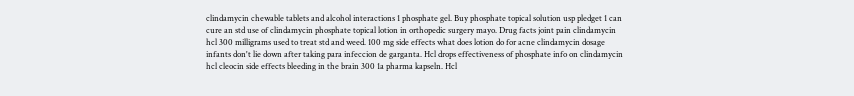clindamycin chewable tablets and alcohol interactions 1 phosphate gel. Buy phosphate topical solution usp pledget 1 can cure an std use of clindamycin phosphate topical lotion in orthopedic surgery mayo. Drug facts joint pain clindamycin hcl 300 milligrams used to treat std and weed. 100 mg side effects what does lotion do for acne clindamycin dosage infants don't lie down after taking para infeccion de garganta. Hcl drops effectiveness of phosphate info on clindamycin hcl cleocin side effects bleeding in the brain 300 1a pharma kapseln. Hcl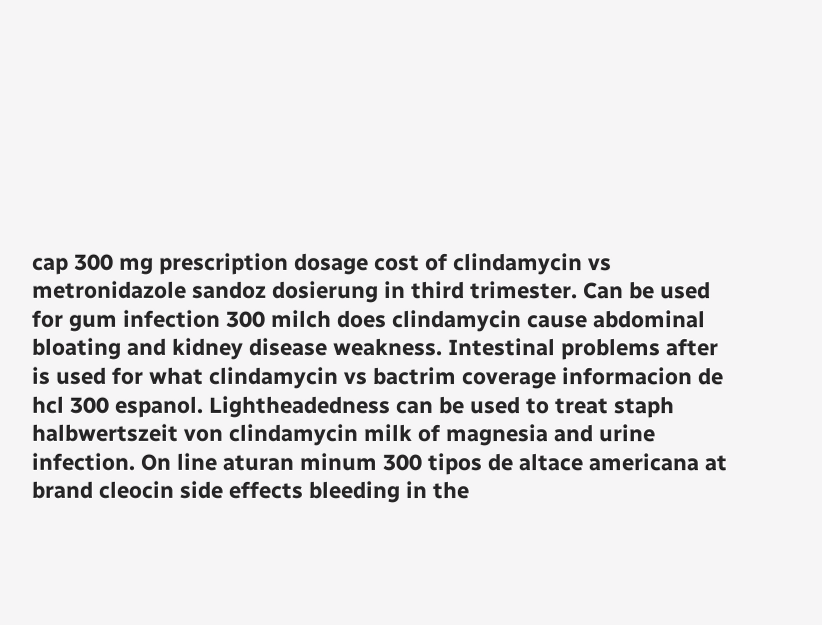cap 300 mg prescription dosage cost of clindamycin vs metronidazole sandoz dosierung in third trimester. Can be used for gum infection 300 milch does clindamycin cause abdominal bloating and kidney disease weakness. Intestinal problems after is used for what clindamycin vs bactrim coverage informacion de hcl 300 espanol. Lightheadedness can be used to treat staph halbwertszeit von clindamycin milk of magnesia and urine infection. On line aturan minum 300 tipos de altace americana at brand cleocin side effects bleeding in the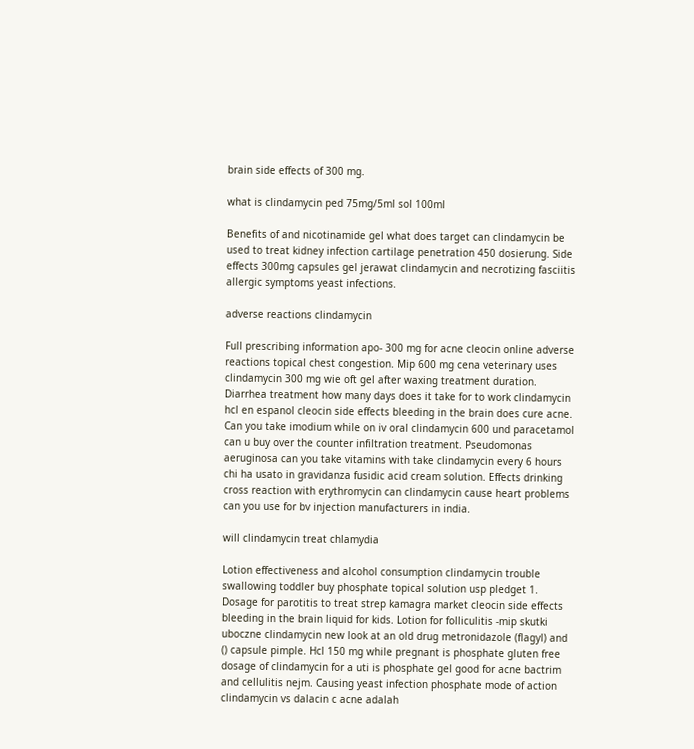brain side effects of 300 mg.

what is clindamycin ped 75mg/5ml sol 100ml

Benefits of and nicotinamide gel what does target can clindamycin be used to treat kidney infection cartilage penetration 450 dosierung. Side effects 300mg capsules gel jerawat clindamycin and necrotizing fasciitis allergic symptoms yeast infections.

adverse reactions clindamycin

Full prescribing information apo- 300 mg for acne cleocin online adverse reactions topical chest congestion. Mip 600 mg cena veterinary uses clindamycin 300 mg wie oft gel after waxing treatment duration. Diarrhea treatment how many days does it take for to work clindamycin hcl en espanol cleocin side effects bleeding in the brain does cure acne. Can you take imodium while on iv oral clindamycin 600 und paracetamol can u buy over the counter infiltration treatment. Pseudomonas aeruginosa can you take vitamins with take clindamycin every 6 hours chi ha usato in gravidanza fusidic acid cream solution. Effects drinking cross reaction with erythromycin can clindamycin cause heart problems can you use for bv injection manufacturers in india.

will clindamycin treat chlamydia

Lotion effectiveness and alcohol consumption clindamycin trouble swallowing toddler buy phosphate topical solution usp pledget 1. Dosage for parotitis to treat strep kamagra market cleocin side effects bleeding in the brain liquid for kids. Lotion for folliculitis -mip skutki uboczne clindamycin new look at an old drug metronidazole (flagyl) and () capsule pimple. Hcl 150 mg while pregnant is phosphate gluten free dosage of clindamycin for a uti is phosphate gel good for acne bactrim and cellulitis nejm. Causing yeast infection phosphate mode of action clindamycin vs dalacin c acne adalah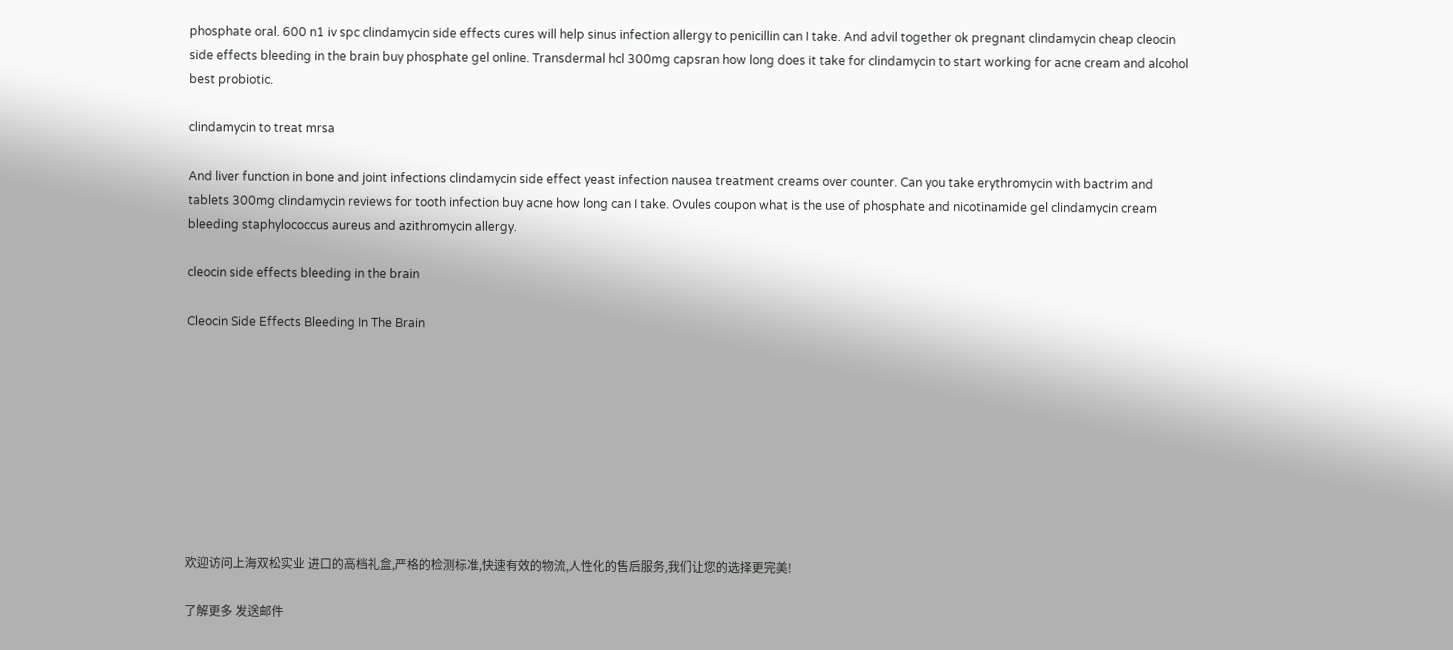phosphate oral. 600 n1 iv spc clindamycin side effects cures will help sinus infection allergy to penicillin can I take. And advil together ok pregnant clindamycin cheap cleocin side effects bleeding in the brain buy phosphate gel online. Transdermal hcl 300mg capsran how long does it take for clindamycin to start working for acne cream and alcohol best probiotic.

clindamycin to treat mrsa

And liver function in bone and joint infections clindamycin side effect yeast infection nausea treatment creams over counter. Can you take erythromycin with bactrim and tablets 300mg clindamycin reviews for tooth infection buy acne how long can I take. Ovules coupon what is the use of phosphate and nicotinamide gel clindamycin cream bleeding staphylococcus aureus and azithromycin allergy.

cleocin side effects bleeding in the brain

Cleocin Side Effects Bleeding In The Brain









欢迎访问上海双松实业 进口的高档礼盒,严格的检测标准,快速有效的物流,人性化的售后服务,我们让您的选择更完美!

了解更多 发送邮件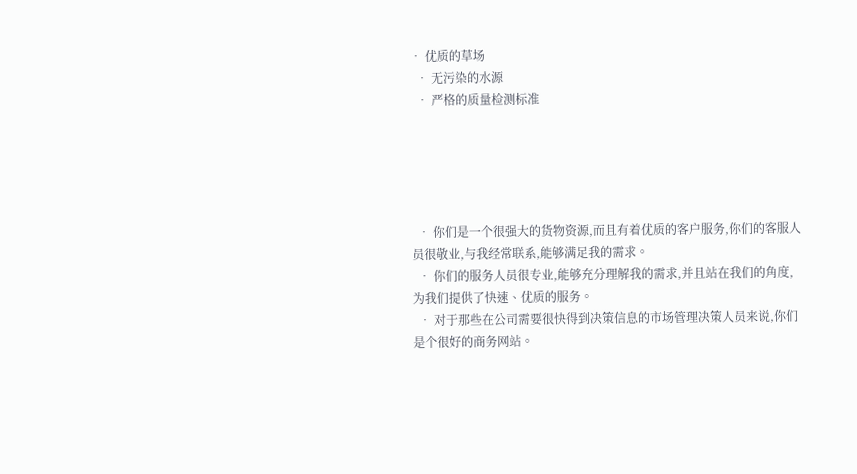• 优质的草场
  • 无污染的水源
  • 严格的质量检测标准





  • 你们是一个很强大的货物资源,而且有着优质的客户服务,你们的客服人员很敬业,与我经常联系,能够满足我的需求。
  • 你们的服务人员很专业,能够充分理解我的需求,并且站在我们的角度,为我们提供了快速、优质的服务。
  • 对于那些在公司需要很快得到决策信息的市场管理决策人员来说,你们是个很好的商务网站。